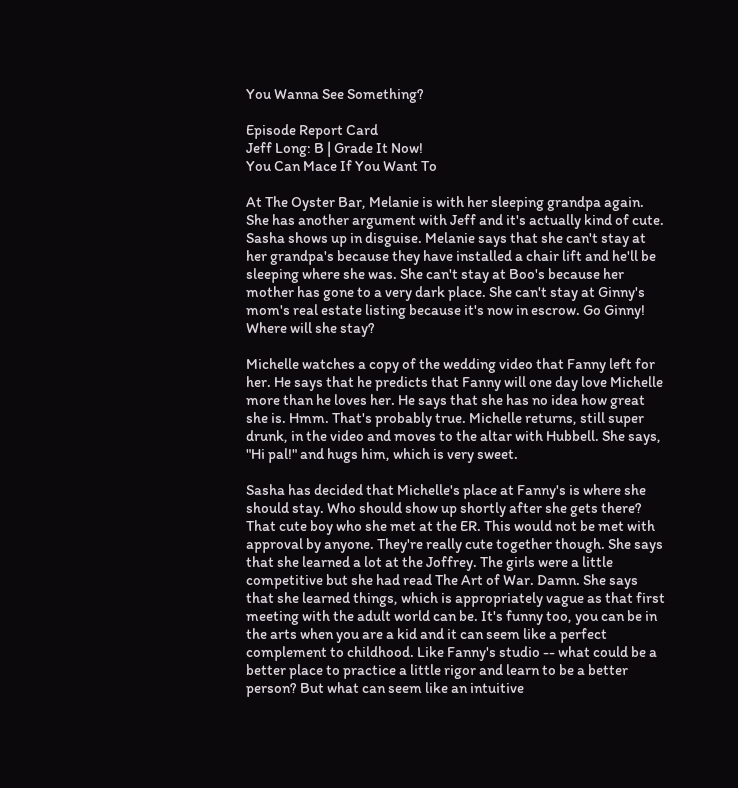You Wanna See Something?

Episode Report Card
Jeff Long: B | Grade It Now!
You Can Mace If You Want To

At The Oyster Bar, Melanie is with her sleeping grandpa again. She has another argument with Jeff and it's actually kind of cute. Sasha shows up in disguise. Melanie says that she can't stay at her grandpa's because they have installed a chair lift and he'll be sleeping where she was. She can't stay at Boo's because her mother has gone to a very dark place. She can't stay at Ginny's mom's real estate listing because it's now in escrow. Go Ginny! Where will she stay?

Michelle watches a copy of the wedding video that Fanny left for her. He says that he predicts that Fanny will one day love Michelle more than he loves her. He says that she has no idea how great she is. Hmm. That's probably true. Michelle returns, still super drunk, in the video and moves to the altar with Hubbell. She says, "Hi pal!" and hugs him, which is very sweet.

Sasha has decided that Michelle's place at Fanny's is where she should stay. Who should show up shortly after she gets there? That cute boy who she met at the ER. This would not be met with approval by anyone. They're really cute together though. She says that she learned a lot at the Joffrey. The girls were a little competitive but she had read The Art of War. Damn. She says that she learned things, which is appropriately vague as that first meeting with the adult world can be. It's funny too, you can be in the arts when you are a kid and it can seem like a perfect complement to childhood. Like Fanny's studio -- what could be a better place to practice a little rigor and learn to be a better person? But what can seem like an intuitive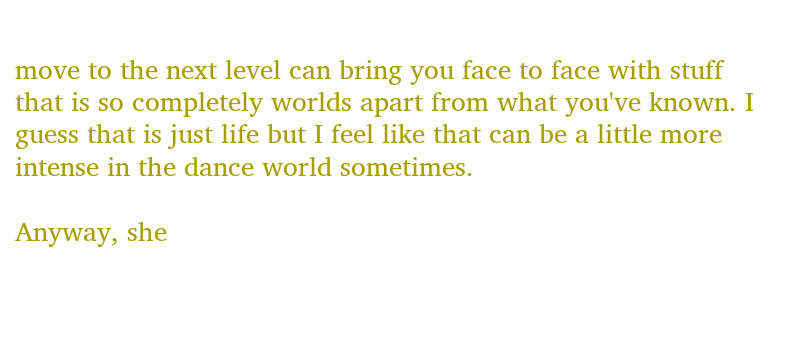move to the next level can bring you face to face with stuff that is so completely worlds apart from what you've known. I guess that is just life but I feel like that can be a little more intense in the dance world sometimes.

Anyway, she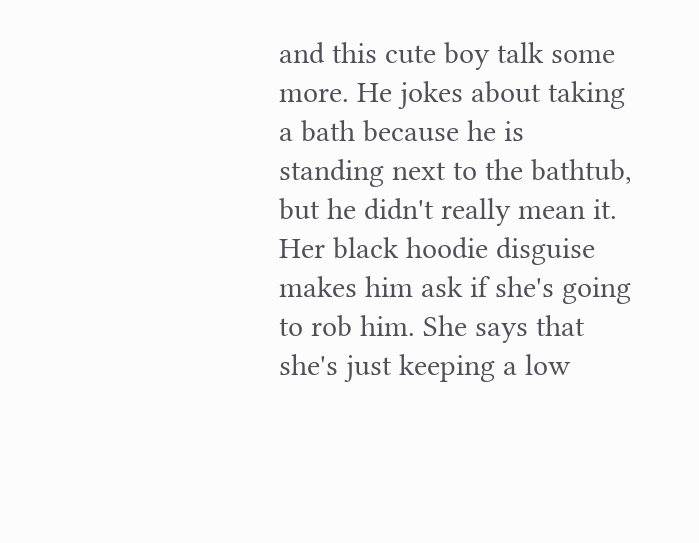and this cute boy talk some more. He jokes about taking a bath because he is standing next to the bathtub, but he didn't really mean it. Her black hoodie disguise makes him ask if she's going to rob him. She says that she's just keeping a low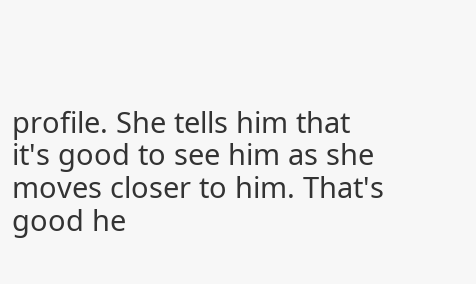profile. She tells him that it's good to see him as she moves closer to him. That's good he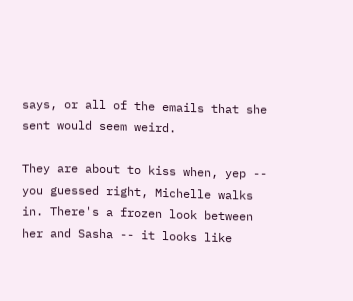says, or all of the emails that she sent would seem weird.

They are about to kiss when, yep -- you guessed right, Michelle walks in. There's a frozen look between her and Sasha -- it looks like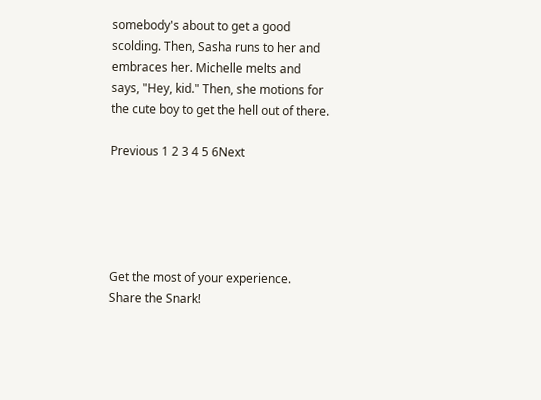somebody's about to get a good scolding. Then, Sasha runs to her and embraces her. Michelle melts and says, "Hey, kid." Then, she motions for the cute boy to get the hell out of there.

Previous 1 2 3 4 5 6Next





Get the most of your experience.
Share the Snark!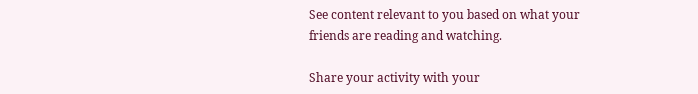See content relevant to you based on what your friends are reading and watching.

Share your activity with your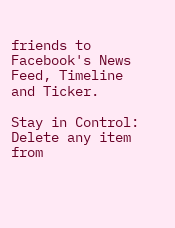friends to Facebook's News Feed, Timeline and Ticker.

Stay in Control: Delete any item from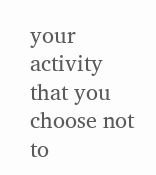your activity that you choose not to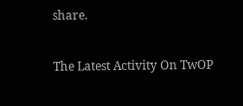share.

The Latest Activity On TwOP